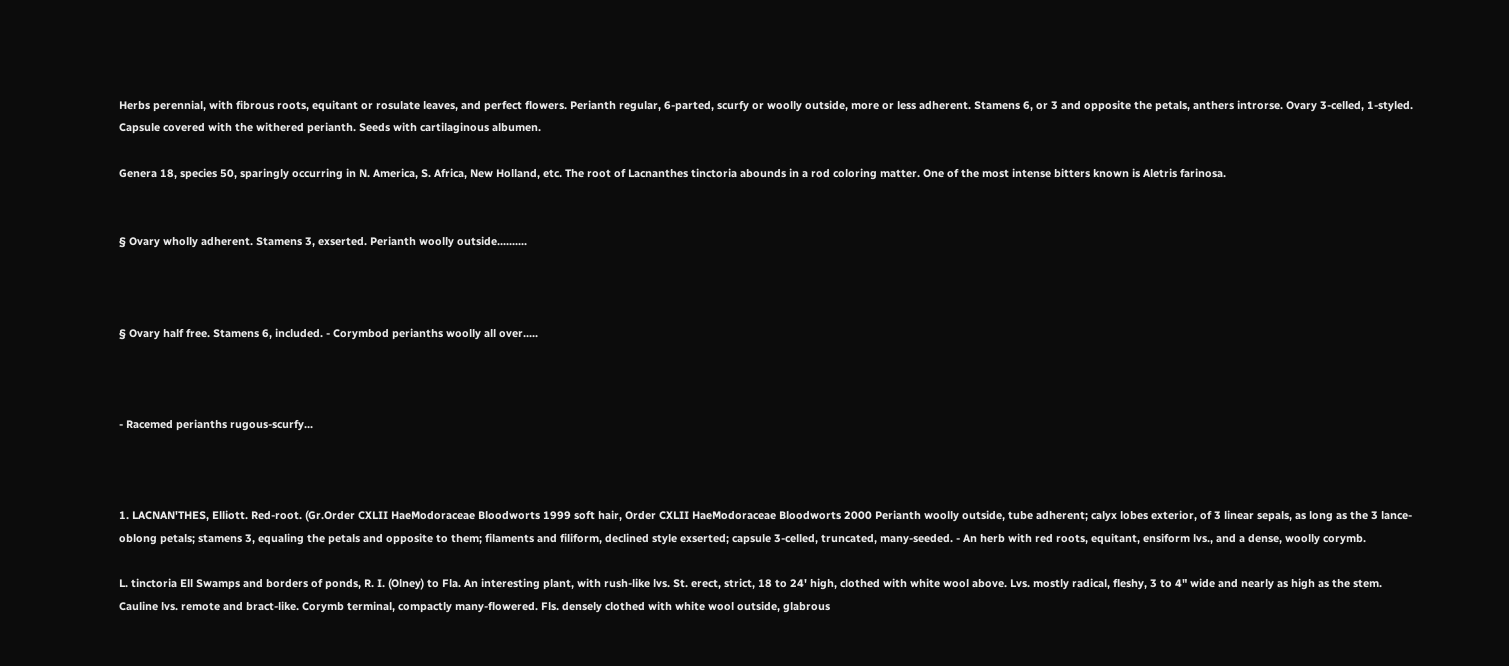Herbs perennial, with fibrous roots, equitant or rosulate leaves, and perfect flowers. Perianth regular, 6-parted, scurfy or woolly outside, more or less adherent. Stamens 6, or 3 and opposite the petals, anthers introrse. Ovary 3-celled, 1-styled. Capsule covered with the withered perianth. Seeds with cartilaginous albumen.

Genera 18, species 50, sparingly occurring in N. America, S. Africa, New Holland, etc. The root of Lacnanthes tinctoria abounds in a rod coloring matter. One of the most intense bitters known is Aletris farinosa.


§ Ovary wholly adherent. Stamens 3, exserted. Perianth woolly outside..........



§ Ovary half free. Stamens 6, included. - Corymbod perianths woolly all over.....



- Racemed perianths rugous-scurfy...



1. LACNAN'THES, Elliott. Red-root. (Gr.Order CXLII HaeModoraceae Bloodworts 1999 soft hair, Order CXLII HaeModoraceae Bloodworts 2000 Perianth woolly outside, tube adherent; calyx lobes exterior, of 3 linear sepals, as long as the 3 lance-oblong petals; stamens 3, equaling the petals and opposite to them; filaments and filiform, declined style exserted; capsule 3-celled, truncated, many-seeded. - An herb with red roots, equitant, ensiform lvs., and a dense, woolly corymb.

L. tinctoria Ell Swamps and borders of ponds, R. I. (Olney) to Fla. An interesting plant, with rush-like lvs. St. erect, strict, 18 to 24' high, clothed with white wool above. Lvs. mostly radical, fleshy, 3 to 4" wide and nearly as high as the stem. Cauline lvs. remote and bract-like. Corymb terminal, compactly many-flowered. Fls. densely clothed with white wool outside, glabrous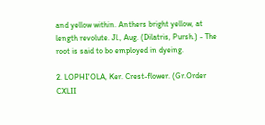and yellow within. Anthers bright yellow, at length revolute. Jl., Aug. (Dilatris, Pursh.) - The root is said to bo employed in dyeing.

2. LOPHI'OLA, Ker. Crest-flower. (Gr.Order CXLII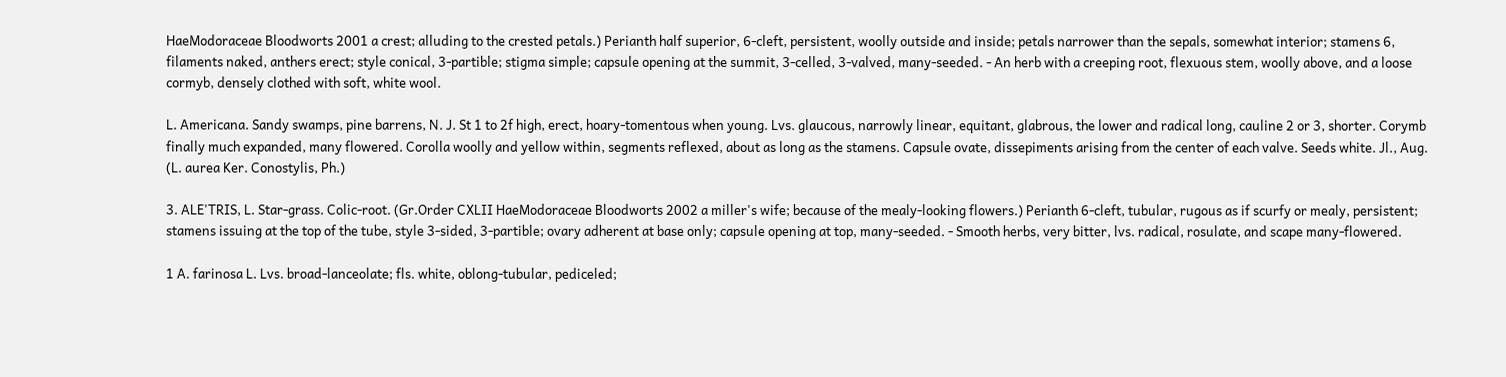HaeModoraceae Bloodworts 2001 a crest; alluding to the crested petals.) Perianth half superior, 6-cleft, persistent, woolly outside and inside; petals narrower than the sepals, somewhat interior; stamens 6, filaments naked, anthers erect; style conical, 3-partible; stigma simple; capsule opening at the summit, 3-celled, 3-valved, many-seeded. - An herb with a creeping root, flexuous stem, woolly above, and a loose cormyb, densely clothed with soft, white wool.

L. Americana. Sandy swamps, pine barrens, N. J. St 1 to 2f high, erect, hoary-tomentous when young. Lvs. glaucous, narrowly linear, equitant, glabrous, the lower and radical long, cauline 2 or 3, shorter. Corymb finally much expanded, many flowered. Corolla woolly and yellow within, segments reflexed, about as long as the stamens. Capsule ovate, dissepiments arising from the center of each valve. Seeds white. Jl., Aug. (L. aurea Ker. Conostylis, Ph.)

3. ALE'TRIS, L. Star-grass. Colic-root. (Gr.Order CXLII HaeModoraceae Bloodworts 2002 a miller's wife; because of the mealy-looking flowers.) Perianth 6-cleft, tubular, rugous as if scurfy or mealy, persistent; stamens issuing at the top of the tube, style 3-sided, 3-partible; ovary adherent at base only; capsule opening at top, many-seeded. - Smooth herbs, very bitter, lvs. radical, rosulate, and scape many-flowered.

1 A. farinosa L. Lvs. broad-lanceolate; fls. white, oblong-tubular, pediceled;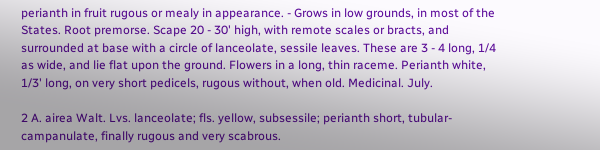perianth in fruit rugous or mealy in appearance. - Grows in low grounds, in most of the States. Root premorse. Scape 20 - 30' high, with remote scales or bracts, and surrounded at base with a circle of lanceolate, sessile leaves. These are 3 - 4 long, 1/4 as wide, and lie flat upon the ground. Flowers in a long, thin raceme. Perianth white, 1/3' long, on very short pedicels, rugous without, when old. Medicinal. July.

2 A. airea Walt. Lvs. lanceolate; fls. yellow, subsessile; perianth short, tubular-campanulate, finally rugous and very scabrous.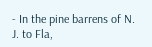- In the pine barrens of N. J. to Fla,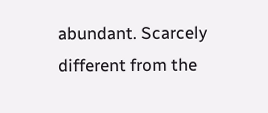abundant. Scarcely different from the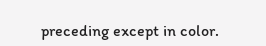preceding except in color.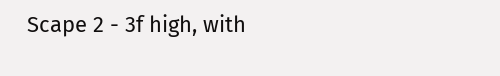Scape 2 - 3f high, with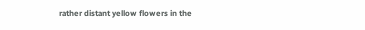rather distant yellow flowers in the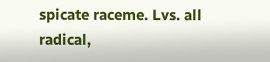spicate raceme. Lvs. all radical,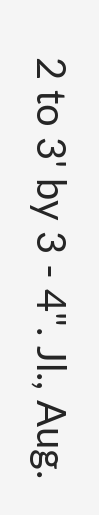2 to 3' by 3 - 4". Jl., Aug.